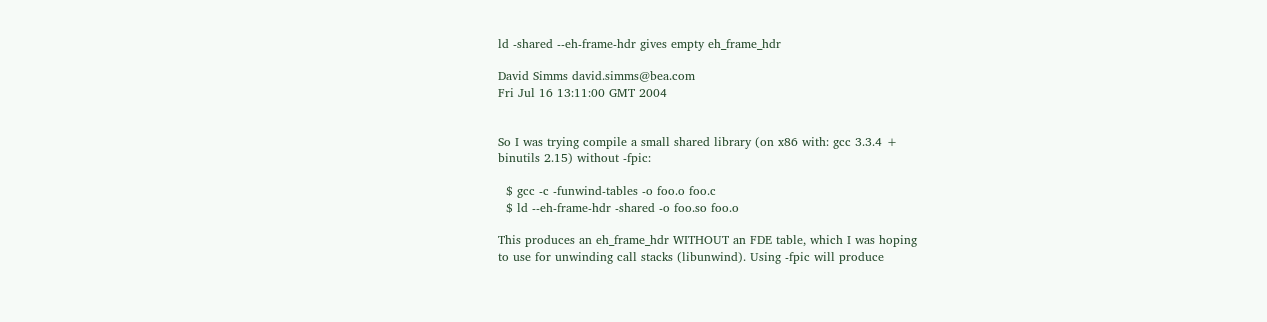ld -shared --eh-frame-hdr gives empty eh_frame_hdr

David Simms david.simms@bea.com
Fri Jul 16 13:11:00 GMT 2004


So I was trying compile a small shared library (on x86 with: gcc 3.3.4 +
binutils 2.15) without -fpic:

  $ gcc -c -funwind-tables -o foo.o foo.c
  $ ld --eh-frame-hdr -shared -o foo.so foo.o

This produces an eh_frame_hdr WITHOUT an FDE table, which I was hoping
to use for unwinding call stacks (libunwind). Using -fpic will produce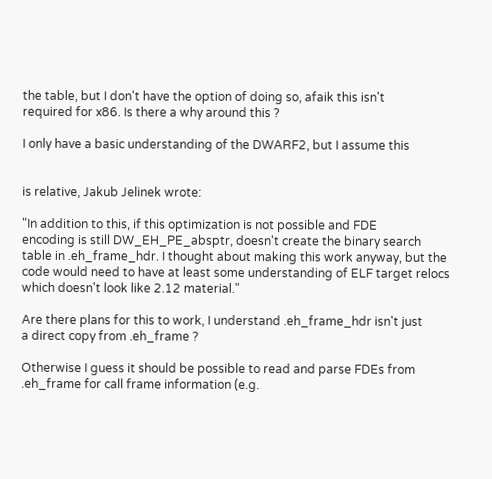the table, but I don't have the option of doing so, afaik this isn't
required for x86. Is there a why around this ?

I only have a basic understanding of the DWARF2, but I assume this


is relative, Jakub Jelinek wrote:

"In addition to this, if this optimization is not possible and FDE
encoding is still DW_EH_PE_absptr, doesn't create the binary search
table in .eh_frame_hdr. I thought about making this work anyway, but the
code would need to have at least some understanding of ELF target relocs
which doesn't look like 2.12 material."

Are there plans for this to work, I understand .eh_frame_hdr isn't just
a direct copy from .eh_frame ?

Otherwise I guess it should be possible to read and parse FDEs from
.eh_frame for call frame information (e.g.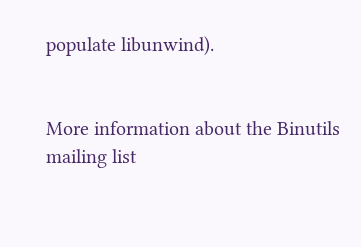populate libunwind).


More information about the Binutils mailing list